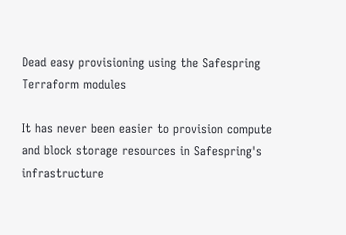Dead easy provisioning using the Safespring Terraform modules

It has never been easier to provision compute and block storage resources in Safespring's infrastructure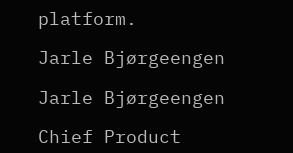platform.

Jarle Bjørgeengen

Jarle Bjørgeengen

Chief Product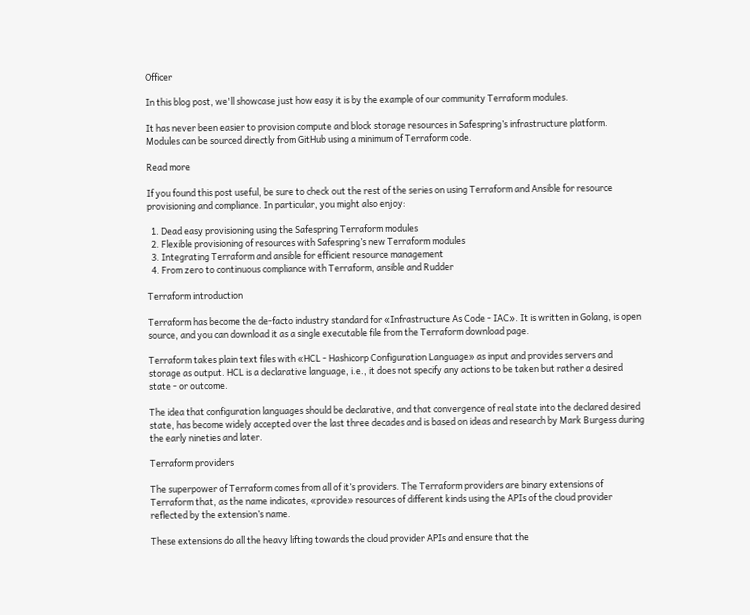Officer

In this blog post, we'll showcase just how easy it is by the example of our community Terraform modules.

It has never been easier to provision compute and block storage resources in Safespring’s infrastructure platform. Modules can be sourced directly from GitHub using a minimum of Terraform code.

Read more

If you found this post useful, be sure to check out the rest of the series on using Terraform and Ansible for resource provisioning and compliance. In particular, you might also enjoy:

  1. Dead easy provisioning using the Safespring Terraform modules
  2. Flexible provisioning of resources with Safespring’s new Terraform modules
  3. Integrating Terraform and ansible for efficient resource management
  4. From zero to continuous compliance with Terraform, ansible and Rudder

Terraform introduction

Terraform has become the de-facto industry standard for «Infrastructure As Code - IAC». It is written in Golang, is open source, and you can download it as a single executable file from the Terraform download page.

Terraform takes plain text files with «HCL - Hashicorp Configuration Language» as input and provides servers and storage as output. HCL is a declarative language, i.e., it does not specify any actions to be taken but rather a desired state - or outcome.

The idea that configuration languages should be declarative, and that convergence of real state into the declared desired state, has become widely accepted over the last three decades and is based on ideas and research by Mark Burgess during the early nineties and later.

Terraform providers

The superpower of Terraform comes from all of it’s providers. The Terraform providers are binary extensions of Terraform that, as the name indicates, «provide» resources of different kinds using the APIs of the cloud provider reflected by the extension’s name.

These extensions do all the heavy lifting towards the cloud provider APIs and ensure that the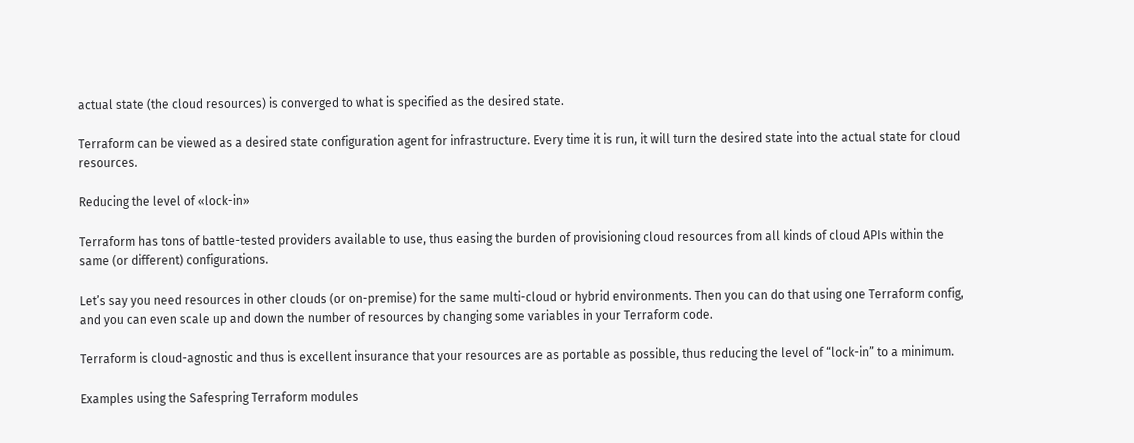actual state (the cloud resources) is converged to what is specified as the desired state.

Terraform can be viewed as a desired state configuration agent for infrastructure. Every time it is run, it will turn the desired state into the actual state for cloud resources.

Reducing the level of «lock-in»

Terraform has tons of battle-tested providers available to use, thus easing the burden of provisioning cloud resources from all kinds of cloud APIs within the same (or different) configurations.

Let’s say you need resources in other clouds (or on-premise) for the same multi-cloud or hybrid environments. Then you can do that using one Terraform config, and you can even scale up and down the number of resources by changing some variables in your Terraform code.

Terraform is cloud-agnostic and thus is excellent insurance that your resources are as portable as possible, thus reducing the level of “lock-in” to a minimum.

Examples using the Safespring Terraform modules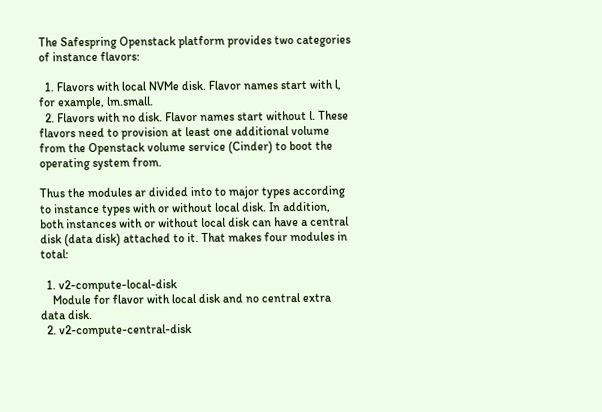The Safespring Openstack platform provides two categories of instance flavors:

  1. Flavors with local NVMe disk. Flavor names start with l, for example, lm.small.
  2. Flavors with no disk. Flavor names start without l. These flavors need to provision at least one additional volume from the Openstack volume service (Cinder) to boot the operating system from.

Thus the modules ar divided into to major types according to instance types with or without local disk. In addition, both instances with or without local disk can have a central disk (data disk) attached to it. That makes four modules in total:

  1. v2-compute-local-disk
    Module for flavor with local disk and no central extra data disk.
  2. v2-compute-central-disk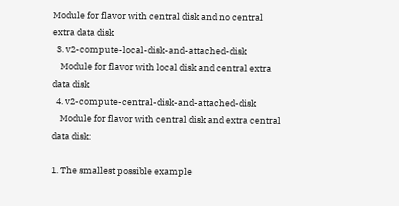Module for flavor with central disk and no central extra data disk
  3. v2-compute-local-disk-and-attached-disk
    Module for flavor with local disk and central extra data disk
  4. v2-compute-central-disk-and-attached-disk
    Module for flavor with central disk and extra central data disk:

1. The smallest possible example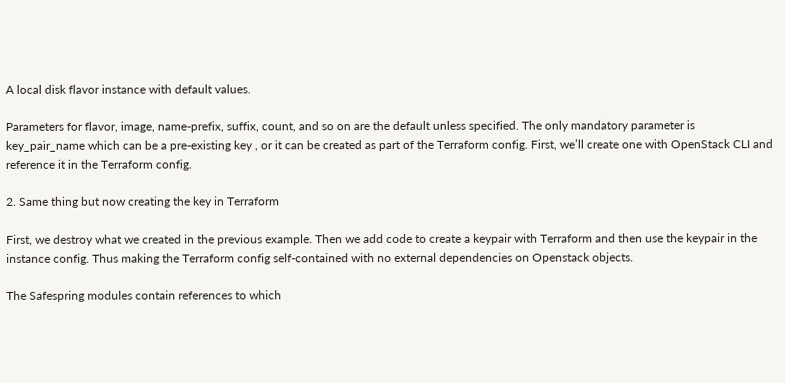A local disk flavor instance with default values.

Parameters for flavor, image, name-prefix, suffix, count, and so on are the default unless specified. The only mandatory parameter is key_pair_name which can be a pre-existing key , or it can be created as part of the Terraform config. First, we’ll create one with OpenStack CLI and reference it in the Terraform config.

2. Same thing but now creating the key in Terraform

First, we destroy what we created in the previous example. Then we add code to create a keypair with Terraform and then use the keypair in the instance config. Thus making the Terraform config self-contained with no external dependencies on Openstack objects.

The Safespring modules contain references to which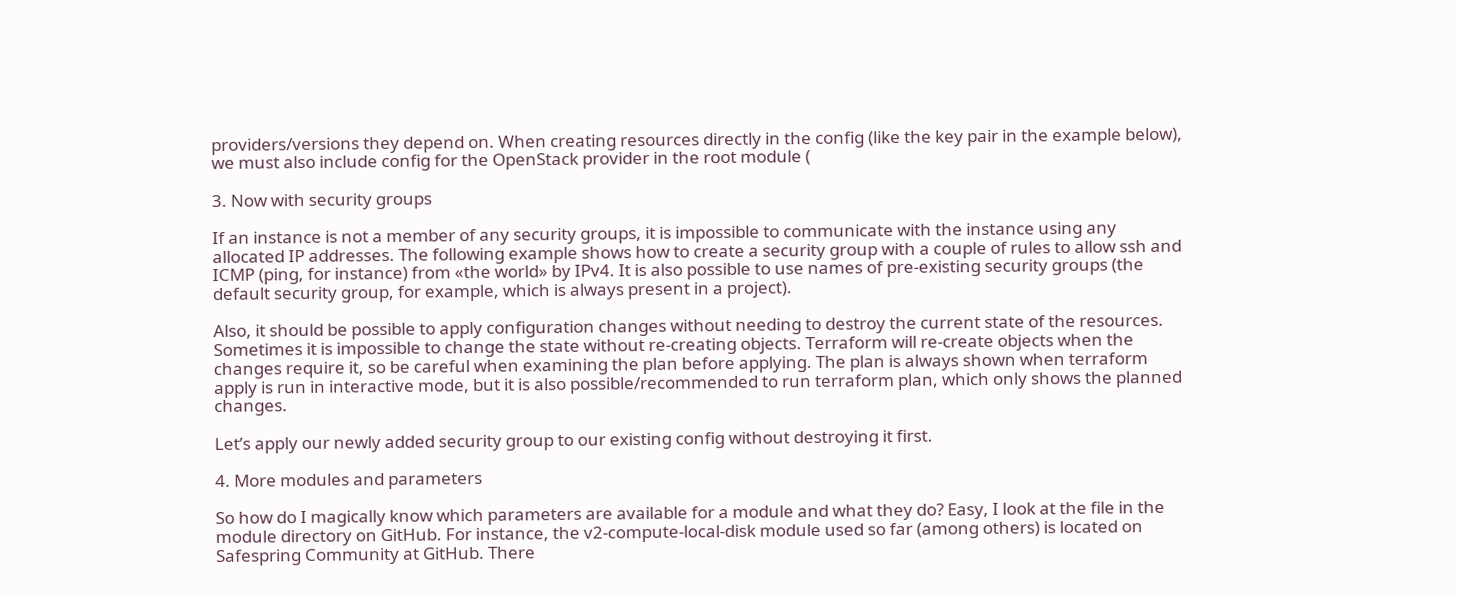providers/versions they depend on. When creating resources directly in the config (like the key pair in the example below), we must also include config for the OpenStack provider in the root module (

3. Now with security groups

If an instance is not a member of any security groups, it is impossible to communicate with the instance using any allocated IP addresses. The following example shows how to create a security group with a couple of rules to allow ssh and ICMP (ping, for instance) from «the world» by IPv4. It is also possible to use names of pre-existing security groups (the default security group, for example, which is always present in a project).

Also, it should be possible to apply configuration changes without needing to destroy the current state of the resources. Sometimes it is impossible to change the state without re-creating objects. Terraform will re-create objects when the changes require it, so be careful when examining the plan before applying. The plan is always shown when terraform apply is run in interactive mode, but it is also possible/recommended to run terraform plan, which only shows the planned changes.

Let’s apply our newly added security group to our existing config without destroying it first.

4. More modules and parameters

So how do I magically know which parameters are available for a module and what they do? Easy, I look at the file in the module directory on GitHub. For instance, the v2-compute-local-disk module used so far (among others) is located on Safespring Community at GitHub. There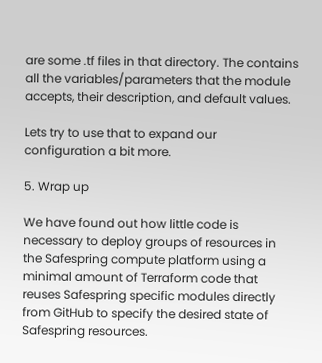are some .tf files in that directory. The contains all the variables/parameters that the module accepts, their description, and default values.

Lets try to use that to expand our configuration a bit more.

5. Wrap up

We have found out how little code is necessary to deploy groups of resources in the Safespring compute platform using a minimal amount of Terraform code that reuses Safespring specific modules directly from GitHub to specify the desired state of Safespring resources.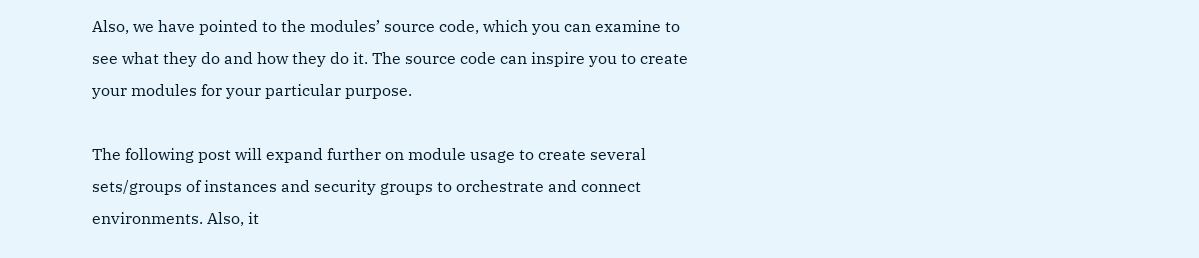Also, we have pointed to the modules’ source code, which you can examine to see what they do and how they do it. The source code can inspire you to create your modules for your particular purpose.

The following post will expand further on module usage to create several sets/groups of instances and security groups to orchestrate and connect environments. Also, it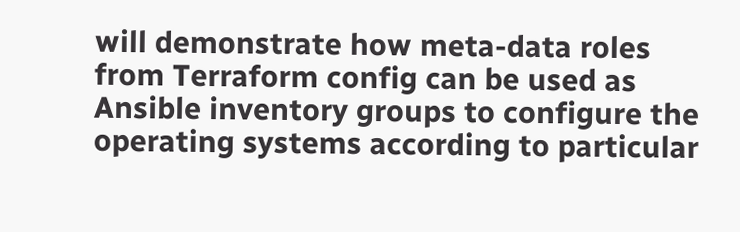will demonstrate how meta-data roles from Terraform config can be used as Ansible inventory groups to configure the operating systems according to particular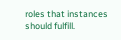roles that instances should fulfill.